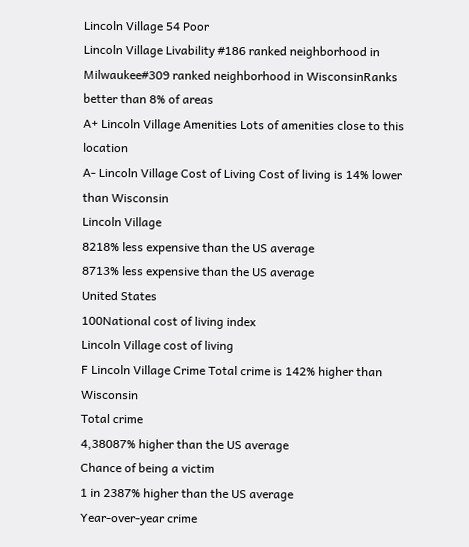Lincoln Village 54 Poor
Lincoln Village Livability #186 ranked neighborhood in Milwaukee#309 ranked neighborhood in WisconsinRanks better than 8% of areas
A+ Lincoln Village Amenities Lots of amenities close to this location
A- Lincoln Village Cost of Living Cost of living is 14% lower than Wisconsin
Lincoln Village
8218% less expensive than the US average
8713% less expensive than the US average
United States
100National cost of living index
Lincoln Village cost of living
F Lincoln Village Crime Total crime is 142% higher than Wisconsin
Total crime
4,38087% higher than the US average
Chance of being a victim
1 in 2387% higher than the US average
Year-over-year crime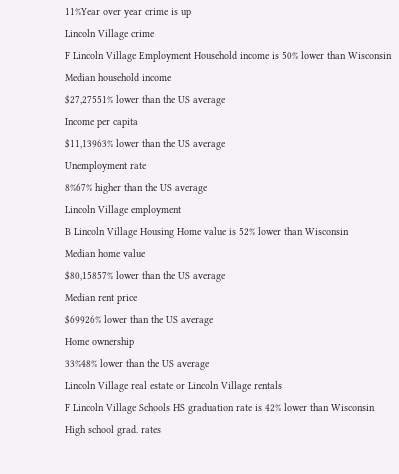11%Year over year crime is up
Lincoln Village crime
F Lincoln Village Employment Household income is 50% lower than Wisconsin
Median household income
$27,27551% lower than the US average
Income per capita
$11,13963% lower than the US average
Unemployment rate
8%67% higher than the US average
Lincoln Village employment
B Lincoln Village Housing Home value is 52% lower than Wisconsin
Median home value
$80,15857% lower than the US average
Median rent price
$69926% lower than the US average
Home ownership
33%48% lower than the US average
Lincoln Village real estate or Lincoln Village rentals
F Lincoln Village Schools HS graduation rate is 42% lower than Wisconsin
High school grad. rates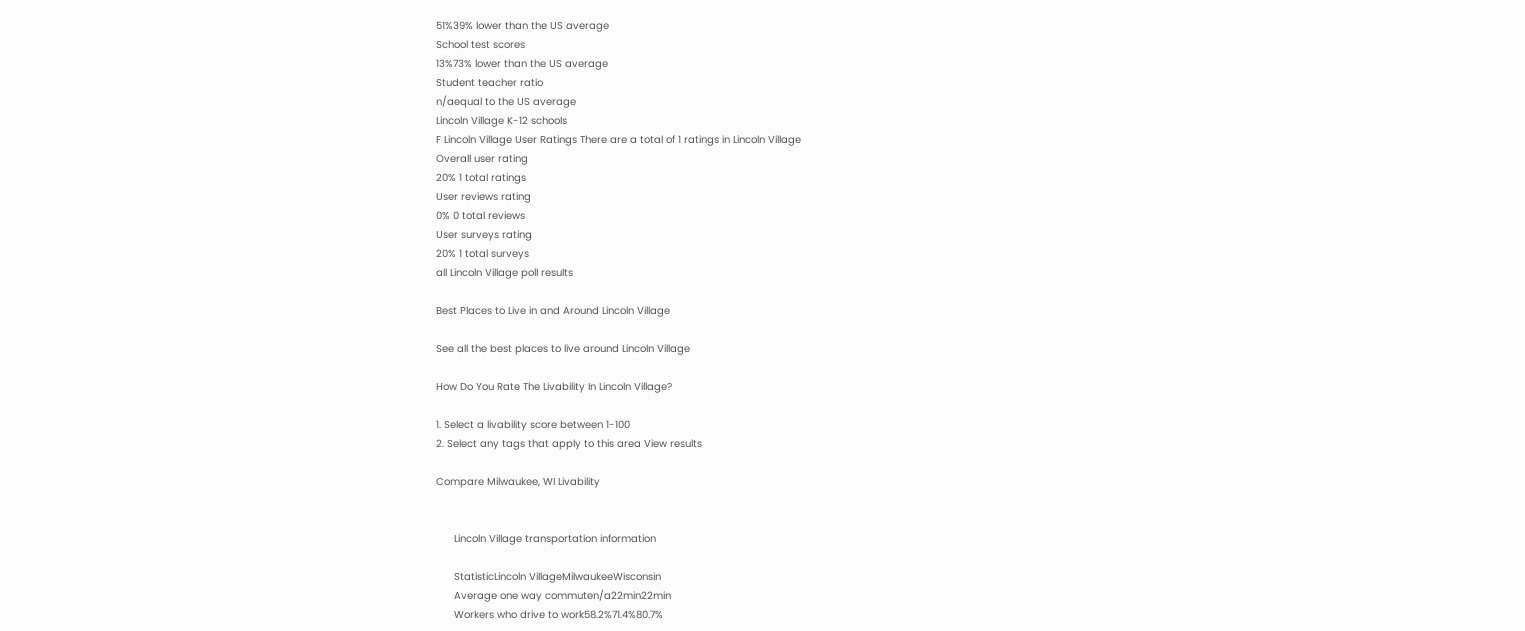51%39% lower than the US average
School test scores
13%73% lower than the US average
Student teacher ratio
n/aequal to the US average
Lincoln Village K-12 schools
F Lincoln Village User Ratings There are a total of 1 ratings in Lincoln Village
Overall user rating
20% 1 total ratings
User reviews rating
0% 0 total reviews
User surveys rating
20% 1 total surveys
all Lincoln Village poll results

Best Places to Live in and Around Lincoln Village

See all the best places to live around Lincoln Village

How Do You Rate The Livability In Lincoln Village?

1. Select a livability score between 1-100
2. Select any tags that apply to this area View results

Compare Milwaukee, WI Livability


      Lincoln Village transportation information

      StatisticLincoln VillageMilwaukeeWisconsin
      Average one way commuten/a22min22min
      Workers who drive to work58.2%71.4%80.7%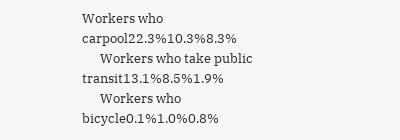Workers who carpool22.3%10.3%8.3%
      Workers who take public transit13.1%8.5%1.9%
      Workers who bicycle0.1%1.0%0.8%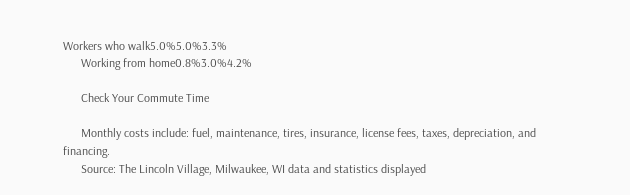Workers who walk5.0%5.0%3.3%
      Working from home0.8%3.0%4.2%

      Check Your Commute Time

      Monthly costs include: fuel, maintenance, tires, insurance, license fees, taxes, depreciation, and financing.
      Source: The Lincoln Village, Milwaukee, WI data and statistics displayed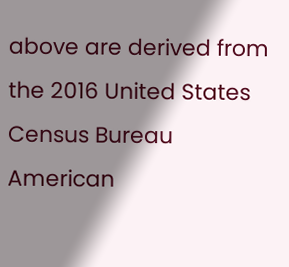above are derived from the 2016 United States Census Bureau American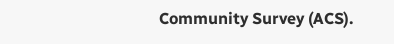Community Survey (ACS).